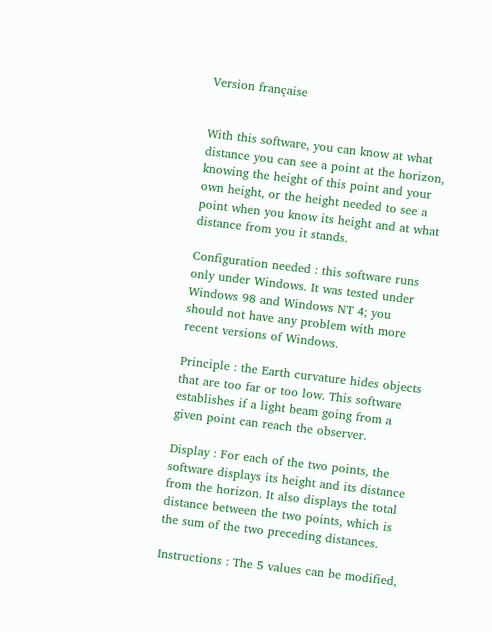Version française


With this software, you can know at what distance you can see a point at the horizon, knowing the height of this point and your own height, or the height needed to see a point when you know its height and at what distance from you it stands.

Configuration needed : this software runs only under Windows. It was tested under Windows 98 and Windows NT 4; you should not have any problem with more recent versions of Windows.

Principle : the Earth curvature hides objects that are too far or too low. This software establishes if a light beam going from a given point can reach the observer.

Display : For each of the two points, the software displays its height and its distance from the horizon. It also displays the total distance between the two points, which is the sum of the two preceding distances.

Instructions : The 5 values can be modified,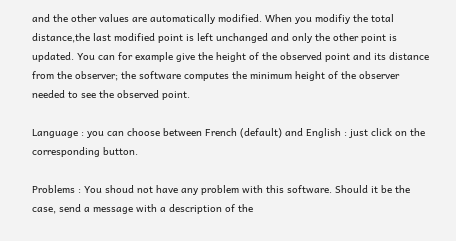and the other values are automatically modified. When you modifiy the total distance,the last modified point is left unchanged and only the other point is updated. You can for example give the height of the observed point and its distance from the observer; the software computes the minimum height of the observer needed to see the observed point.

Language : you can choose between French (default) and English : just click on the corresponding button.

Problems : You shoud not have any problem with this software. Should it be the case, send a message with a description of the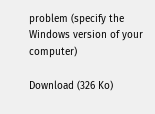problem (specify the Windows version of your computer)

Download (326 Ko)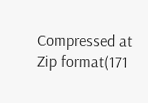Compressed at Zip format(171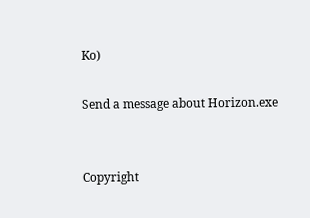Ko)

Send a message about Horizon.exe


Copyright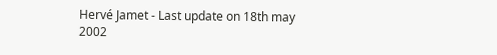Hervé Jamet - Last update on 18th may 2002